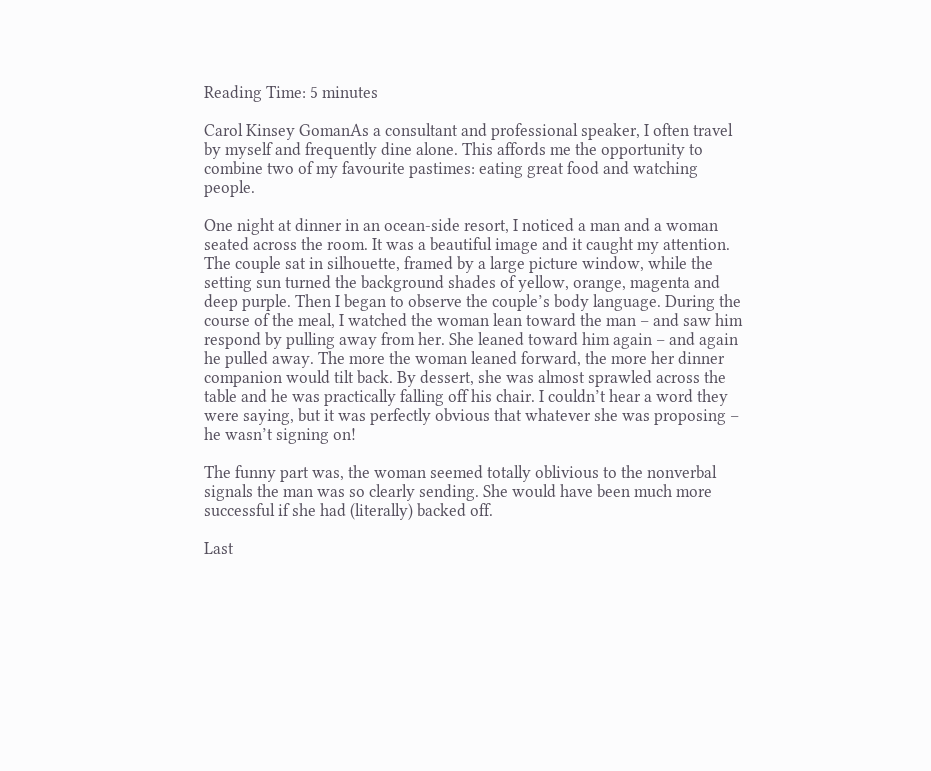Reading Time: 5 minutes

Carol Kinsey GomanAs a consultant and professional speaker, I often travel by myself and frequently dine alone. This affords me the opportunity to combine two of my favourite pastimes: eating great food and watching people.

One night at dinner in an ocean-side resort, I noticed a man and a woman seated across the room. It was a beautiful image and it caught my attention. The couple sat in silhouette, framed by a large picture window, while the setting sun turned the background shades of yellow, orange, magenta and deep purple. Then I began to observe the couple’s body language. During the course of the meal, I watched the woman lean toward the man – and saw him respond by pulling away from her. She leaned toward him again – and again he pulled away. The more the woman leaned forward, the more her dinner companion would tilt back. By dessert, she was almost sprawled across the table and he was practically falling off his chair. I couldn’t hear a word they were saying, but it was perfectly obvious that whatever she was proposing – he wasn’t signing on!

The funny part was, the woman seemed totally oblivious to the nonverbal signals the man was so clearly sending. She would have been much more successful if she had (literally) backed off.

Last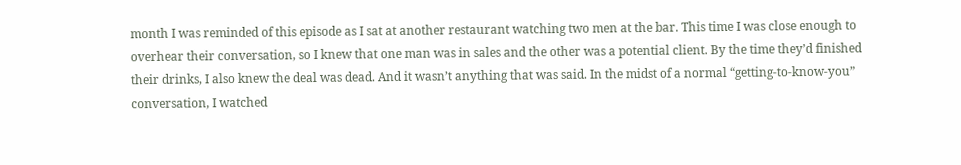month I was reminded of this episode as I sat at another restaurant watching two men at the bar. This time I was close enough to overhear their conversation, so I knew that one man was in sales and the other was a potential client. By the time they’d finished their drinks, I also knew the deal was dead. And it wasn’t anything that was said. In the midst of a normal “getting-to-know-you” conversation, I watched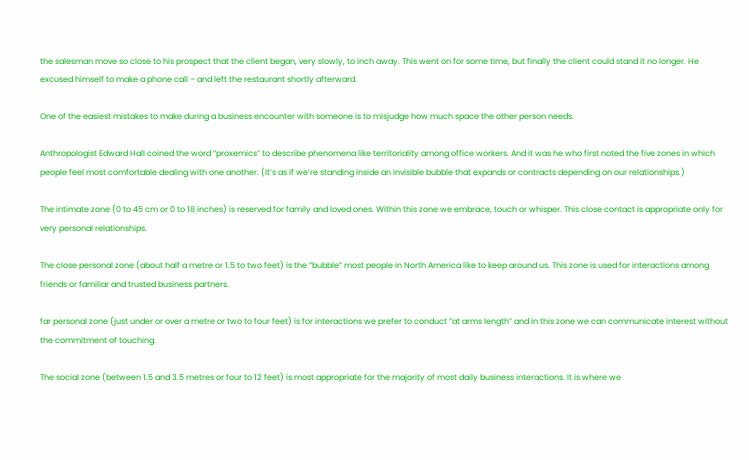the salesman move so close to his prospect that the client began, very slowly, to inch away. This went on for some time, but finally the client could stand it no longer. He excused himself to make a phone call – and left the restaurant shortly afterward.

One of the easiest mistakes to make during a business encounter with someone is to misjudge how much space the other person needs.

Anthropologist Edward Hall coined the word “proxemics” to describe phenomena like territoriality among office workers. And it was he who first noted the five zones in which people feel most comfortable dealing with one another. (It’s as if we’re standing inside an invisible bubble that expands or contracts depending on our relationships.)

The intimate zone (0 to 45 cm or 0 to 18 inches) is reserved for family and loved ones. Within this zone we embrace, touch or whisper. This close contact is appropriate only for very personal relationships.

The close personal zone (about half a metre or 1.5 to two feet) is the “bubble” most people in North America like to keep around us. This zone is used for interactions among friends or familiar and trusted business partners.

far personal zone (just under or over a metre or two to four feet) is for interactions we prefer to conduct “at arms length” and in this zone we can communicate interest without the commitment of touching.

The social zone (between 1.5 and 3.5 metres or four to 12 feet) is most appropriate for the majority of most daily business interactions. It is where we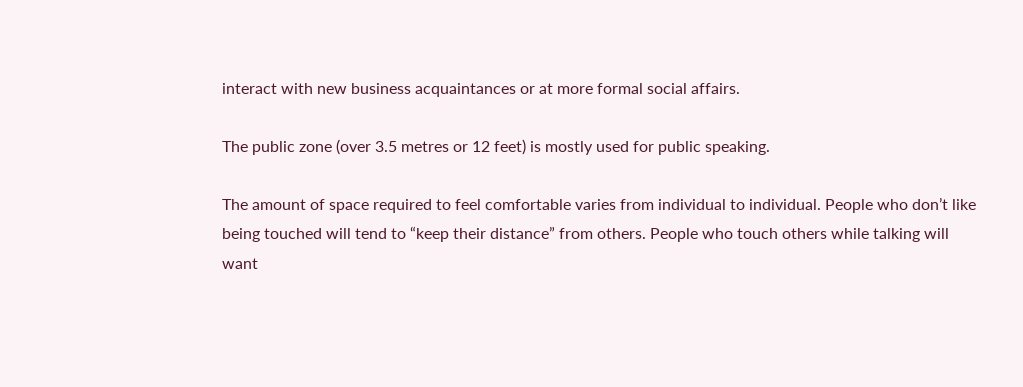interact with new business acquaintances or at more formal social affairs.

The public zone (over 3.5 metres or 12 feet) is mostly used for public speaking.

The amount of space required to feel comfortable varies from individual to individual. People who don’t like being touched will tend to “keep their distance” from others. People who touch others while talking will want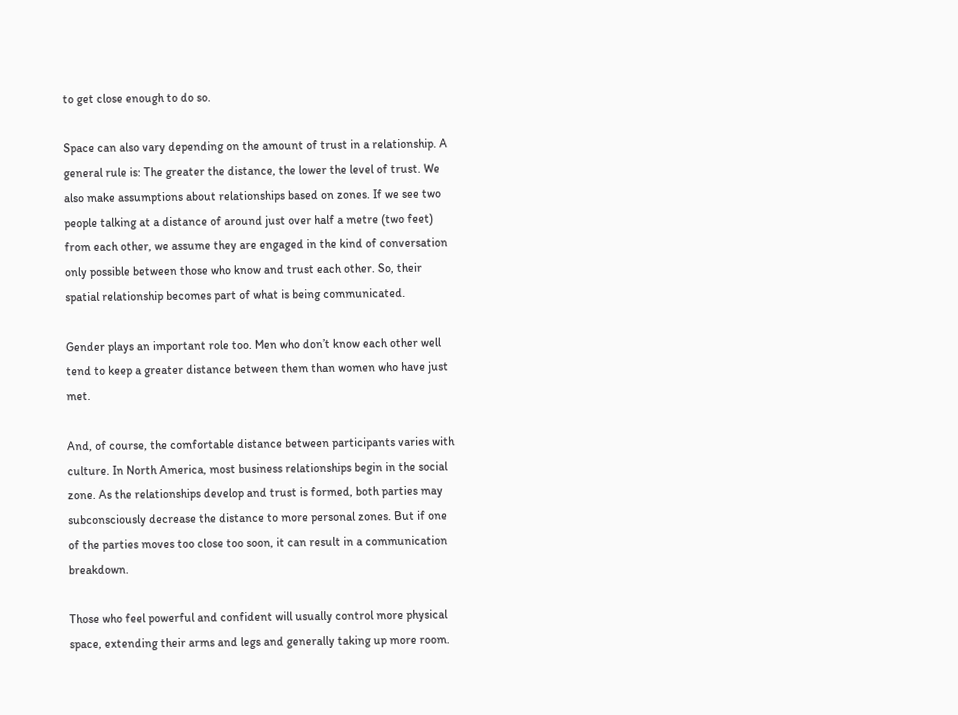to get close enough to do so.

Space can also vary depending on the amount of trust in a relationship. A general rule is: The greater the distance, the lower the level of trust. We also make assumptions about relationships based on zones. If we see two people talking at a distance of around just over half a metre (two feet) from each other, we assume they are engaged in the kind of conversation only possible between those who know and trust each other. So, their spatial relationship becomes part of what is being communicated.

Gender plays an important role too. Men who don’t know each other well tend to keep a greater distance between them than women who have just met.

And, of course, the comfortable distance between participants varies with culture. In North America, most business relationships begin in the social zone. As the relationships develop and trust is formed, both parties may subconsciously decrease the distance to more personal zones. But if one of the parties moves too close too soon, it can result in a communication breakdown.

Those who feel powerful and confident will usually control more physical space, extending their arms and legs and generally taking up more room.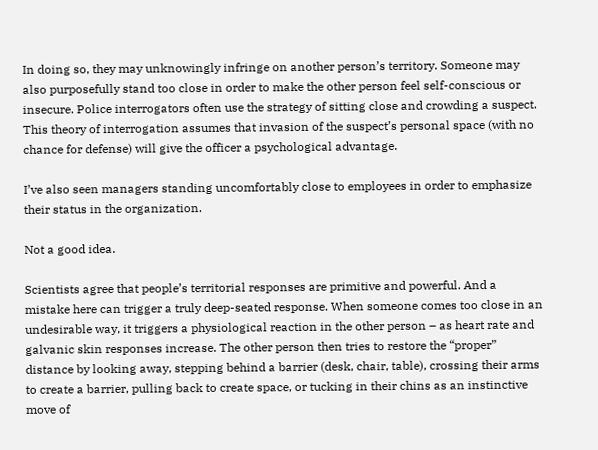In doing so, they may unknowingly infringe on another person’s territory. Someone may also purposefully stand too close in order to make the other person feel self-conscious or insecure. Police interrogators often use the strategy of sitting close and crowding a suspect. This theory of interrogation assumes that invasion of the suspect’s personal space (with no chance for defense) will give the officer a psychological advantage.

I’ve also seen managers standing uncomfortably close to employees in order to emphasize their status in the organization.

Not a good idea.

Scientists agree that people’s territorial responses are primitive and powerful. And a mistake here can trigger a truly deep-seated response. When someone comes too close in an undesirable way, it triggers a physiological reaction in the other person – as heart rate and galvanic skin responses increase. The other person then tries to restore the “proper” distance by looking away, stepping behind a barrier (desk, chair, table), crossing their arms to create a barrier, pulling back to create space, or tucking in their chins as an instinctive move of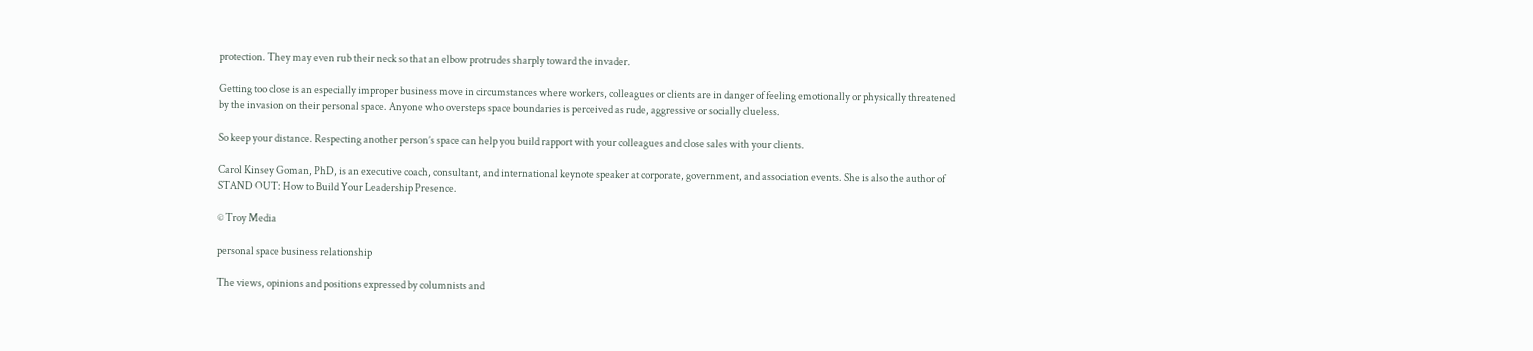protection. They may even rub their neck so that an elbow protrudes sharply toward the invader.

Getting too close is an especially improper business move in circumstances where workers, colleagues or clients are in danger of feeling emotionally or physically threatened by the invasion on their personal space. Anyone who oversteps space boundaries is perceived as rude, aggressive or socially clueless.

So keep your distance. Respecting another person’s space can help you build rapport with your colleagues and close sales with your clients.

Carol Kinsey Goman, PhD, is an executive coach, consultant, and international keynote speaker at corporate, government, and association events. She is also the author of STAND OUT: How to Build Your Leadership Presence.

© Troy Media

personal space business relationship

The views, opinions and positions expressed by columnists and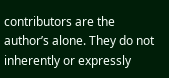contributors are the author’s alone. They do not inherently or expressly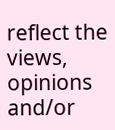reflect the views, opinions and/or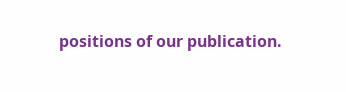positions of our publication.